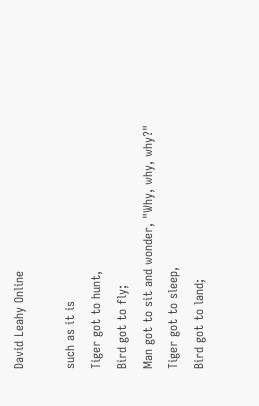David Leahy Online

such as it is
Tiger got to hunt,
Bird got to fly;
Man got to sit and wonder, "Why, why, why?"
Tiger got to sleep,
Bird got to land;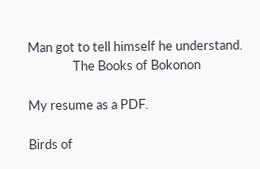Man got to tell himself he understand.
               The Books of Bokonon

My resume as a PDF.

Birds of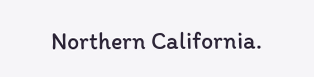Northern California.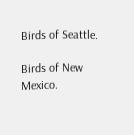Birds of Seattle.

Birds of New Mexico.